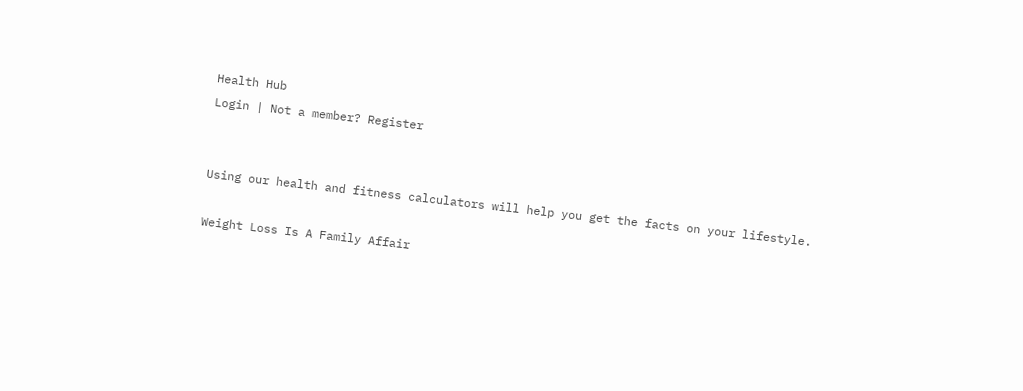Health Hub
Login | Not a member? Register


Using our health and fitness calculators will help you get the facts on your lifestyle.

Weight Loss Is A Family Affair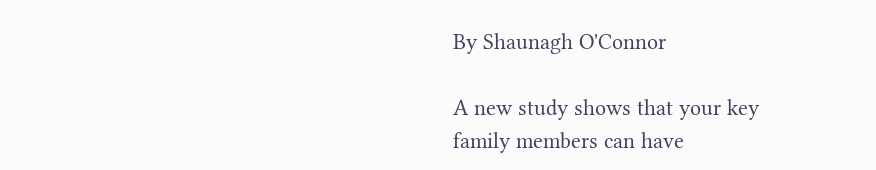By Shaunagh O'Connor

A new study shows that your key family members can have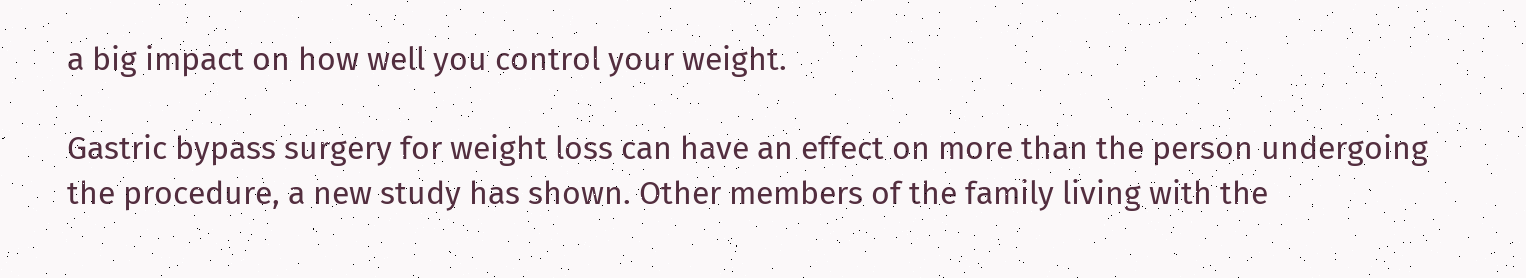a big impact on how well you control your weight.

Gastric bypass surgery for weight loss can have an effect on more than the person undergoing the procedure, a new study has shown. Other members of the family living with the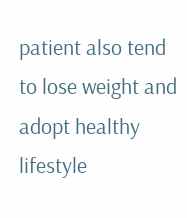patient also tend to lose weight and adopt healthy lifestyle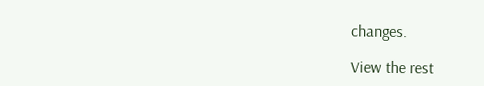changes.

View the rest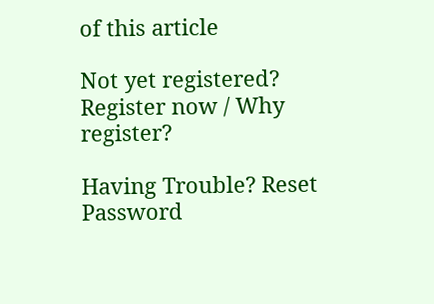of this article

Not yet registered?
Register now / Why register?

Having Trouble? Reset Password